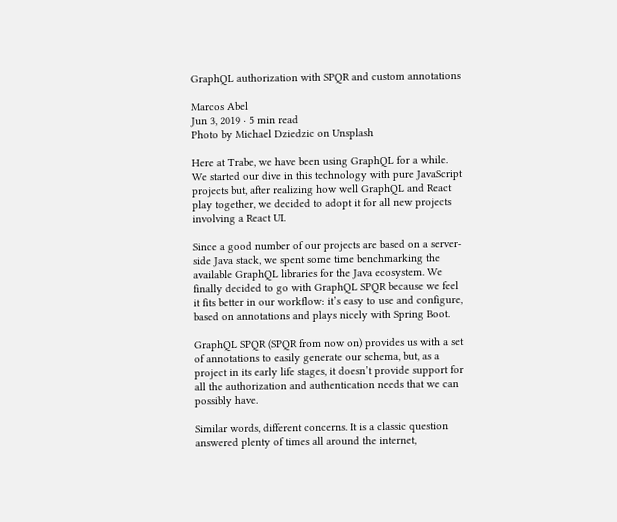GraphQL authorization with SPQR and custom annotations

Marcos Abel
Jun 3, 2019 · 5 min read
Photo by Michael Dziedzic on Unsplash

Here at Trabe, we have been using GraphQL for a while. We started our dive in this technology with pure JavaScript projects but, after realizing how well GraphQL and React play together, we decided to adopt it for all new projects involving a React UI.

Since a good number of our projects are based on a server-side Java stack, we spent some time benchmarking the available GraphQL libraries for the Java ecosystem. We finally decided to go with GraphQL SPQR because we feel it fits better in our workflow: it’s easy to use and configure, based on annotations and plays nicely with Spring Boot.

GraphQL SPQR (SPQR from now on) provides us with a set of annotations to easily generate our schema, but, as a project in its early life stages, it doesn’t provide support for all the authorization and authentication needs that we can possibly have.

Similar words, different concerns. It is a classic question answered plenty of times all around the internet,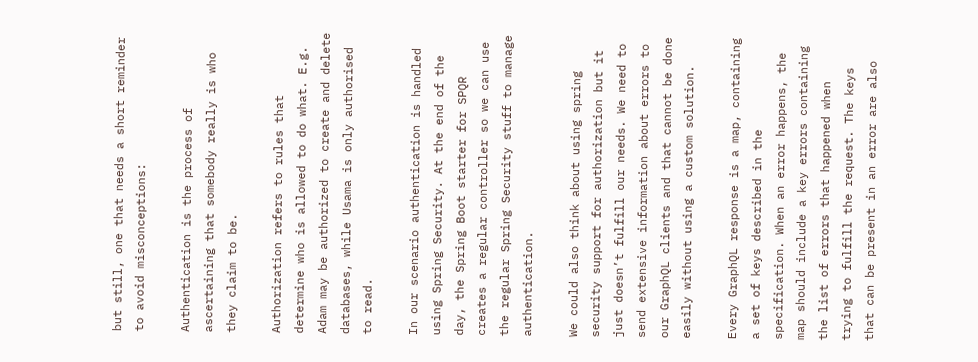but still, one that needs a short reminder to avoid misconceptions:

Authentication is the process of ascertaining that somebody really is who they claim to be.

Authorization refers to rules that determine who is allowed to do what. E.g. Adam may be authorized to create and delete databases, while Usama is only authorised to read.

In our scenario authentication is handled using Spring Security. At the end of the day, the Spring Boot starter for SPQR creates a regular controller so we can use the regular Spring Security stuff to manage authentication.

We could also think about using spring security support for authorization but it just doesn’t fulfill our needs. We need to send extensive information about errors to our GraphQL clients and that cannot be done easily without using a custom solution.

Every GraphQL response is a map, containing a set of keys described in the specification. When an error happens, the map should include a key errors containing the list of errors that happened when trying to fulfill the request. The keys that can be present in an error are also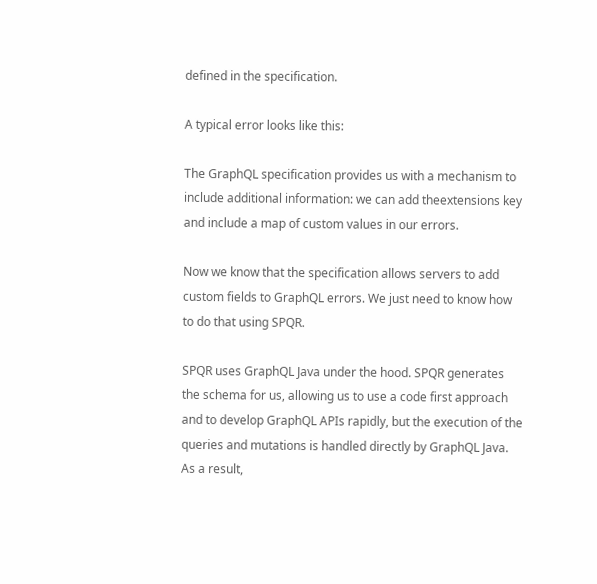defined in the specification.

A typical error looks like this:

The GraphQL specification provides us with a mechanism to include additional information: we can add theextensions key and include a map of custom values in our errors.

Now we know that the specification allows servers to add custom fields to GraphQL errors. We just need to know how to do that using SPQR.

SPQR uses GraphQL Java under the hood. SPQR generates the schema for us, allowing us to use a code first approach and to develop GraphQL APIs rapidly, but the execution of the queries and mutations is handled directly by GraphQL Java. As a result,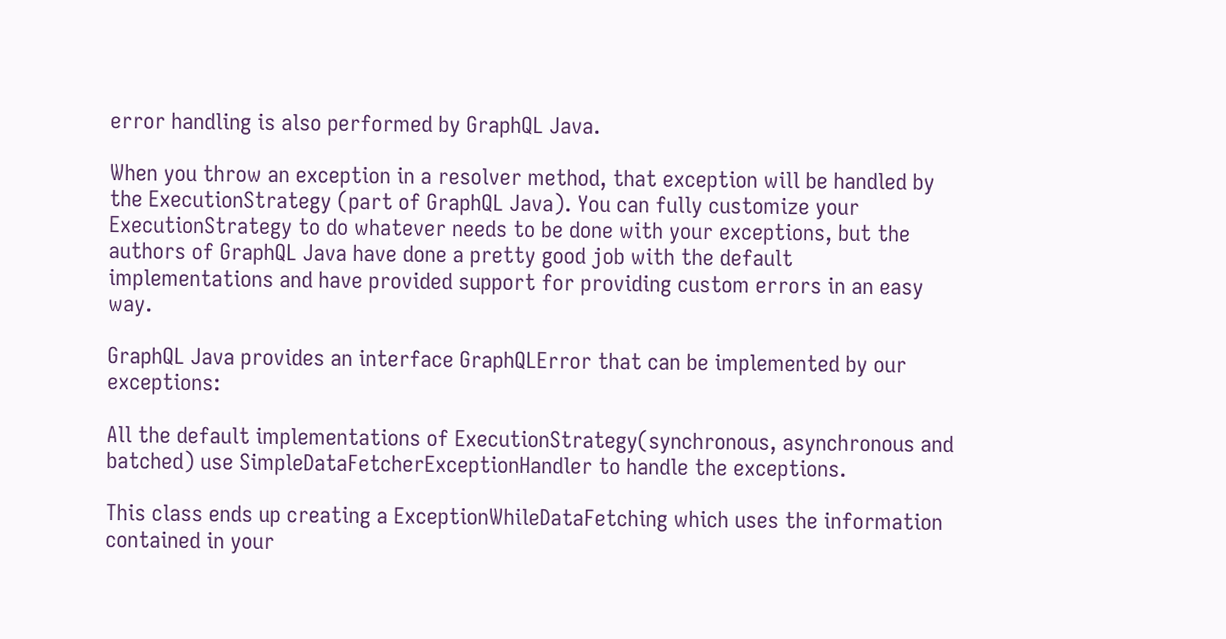error handling is also performed by GraphQL Java.

When you throw an exception in a resolver method, that exception will be handled by the ExecutionStrategy (part of GraphQL Java). You can fully customize your ExecutionStrategy to do whatever needs to be done with your exceptions, but the authors of GraphQL Java have done a pretty good job with the default implementations and have provided support for providing custom errors in an easy way.

GraphQL Java provides an interface GraphQLError that can be implemented by our exceptions:

All the default implementations of ExecutionStrategy(synchronous, asynchronous and batched) use SimpleDataFetcherExceptionHandler to handle the exceptions.

This class ends up creating a ExceptionWhileDataFetching which uses the information contained in your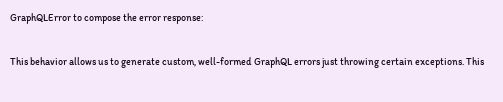GraphQLError to compose the error response:

This behavior allows us to generate custom, well-formed GraphQL errors just throwing certain exceptions. This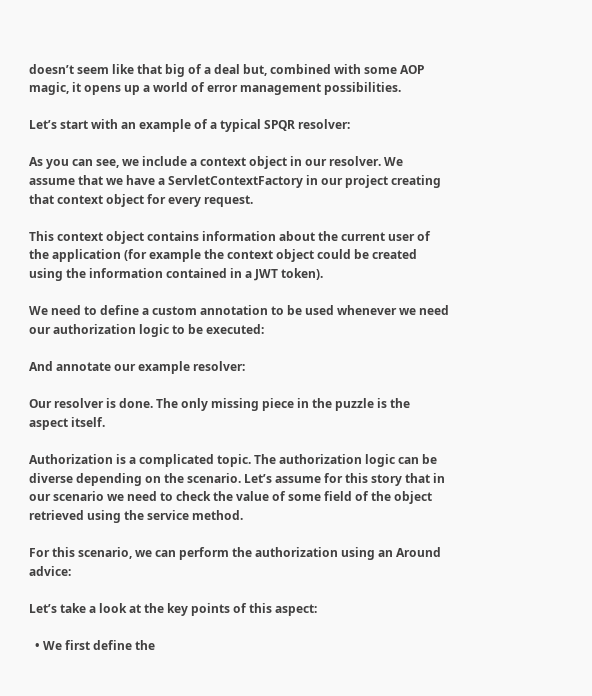doesn’t seem like that big of a deal but, combined with some AOP magic, it opens up a world of error management possibilities.

Let’s start with an example of a typical SPQR resolver:

As you can see, we include a context object in our resolver. We assume that we have a ServletContextFactory in our project creating that context object for every request.

This context object contains information about the current user of the application (for example the context object could be created using the information contained in a JWT token).

We need to define a custom annotation to be used whenever we need our authorization logic to be executed:

And annotate our example resolver:

Our resolver is done. The only missing piece in the puzzle is the aspect itself.

Authorization is a complicated topic. The authorization logic can be diverse depending on the scenario. Let’s assume for this story that in our scenario we need to check the value of some field of the object retrieved using the service method.

For this scenario, we can perform the authorization using an Around advice:

Let’s take a look at the key points of this aspect:

  • We first define the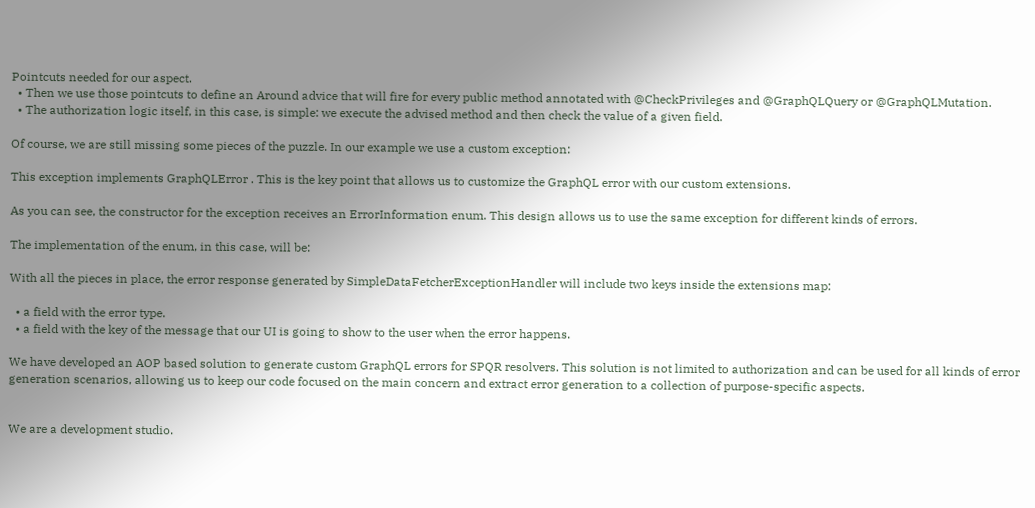Pointcuts needed for our aspect.
  • Then we use those pointcuts to define an Around advice that will fire for every public method annotated with @CheckPrivileges and @GraphQLQuery or @GraphQLMutation.
  • The authorization logic itself, in this case, is simple: we execute the advised method and then check the value of a given field.

Of course, we are still missing some pieces of the puzzle. In our example we use a custom exception:

This exception implements GraphQLError . This is the key point that allows us to customize the GraphQL error with our custom extensions.

As you can see, the constructor for the exception receives an ErrorInformation enum. This design allows us to use the same exception for different kinds of errors.

The implementation of the enum, in this case, will be:

With all the pieces in place, the error response generated by SimpleDataFetcherExceptionHandler will include two keys inside the extensions map:

  • a field with the error type.
  • a field with the key of the message that our UI is going to show to the user when the error happens.

We have developed an AOP based solution to generate custom GraphQL errors for SPQR resolvers. This solution is not limited to authorization and can be used for all kinds of error generation scenarios, allowing us to keep our code focused on the main concern and extract error generation to a collection of purpose-specific aspects.


We are a development studio.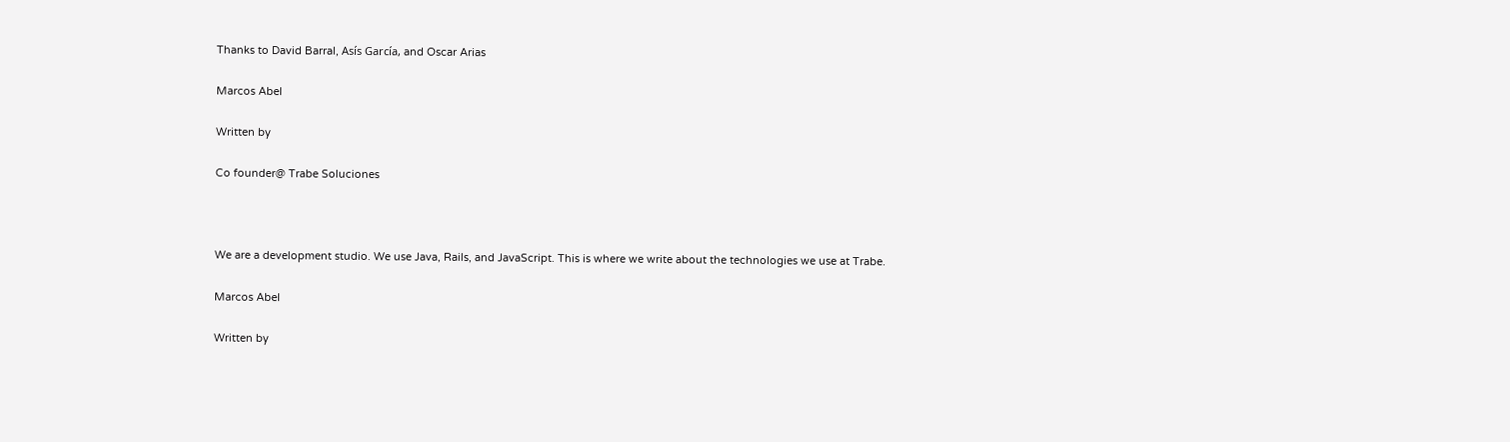Thanks to David Barral, Asís García, and Oscar Arias

Marcos Abel

Written by

Co founder@ Trabe Soluciones



We are a development studio. We use Java, Rails, and JavaScript. This is where we write about the technologies we use at Trabe.

Marcos Abel

Written by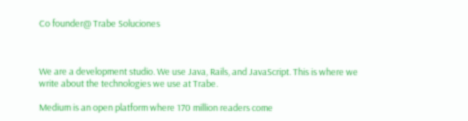Co founder@ Trabe Soluciones



We are a development studio. We use Java, Rails, and JavaScript. This is where we write about the technologies we use at Trabe.

Medium is an open platform where 170 million readers come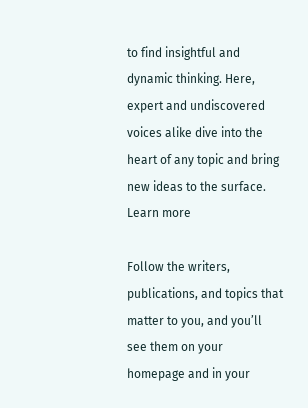to find insightful and dynamic thinking. Here, expert and undiscovered voices alike dive into the heart of any topic and bring new ideas to the surface. Learn more

Follow the writers, publications, and topics that matter to you, and you’ll see them on your homepage and in your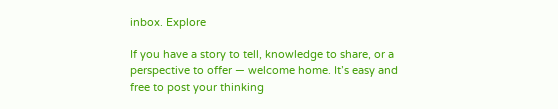inbox. Explore

If you have a story to tell, knowledge to share, or a perspective to offer — welcome home. It’s easy and free to post your thinking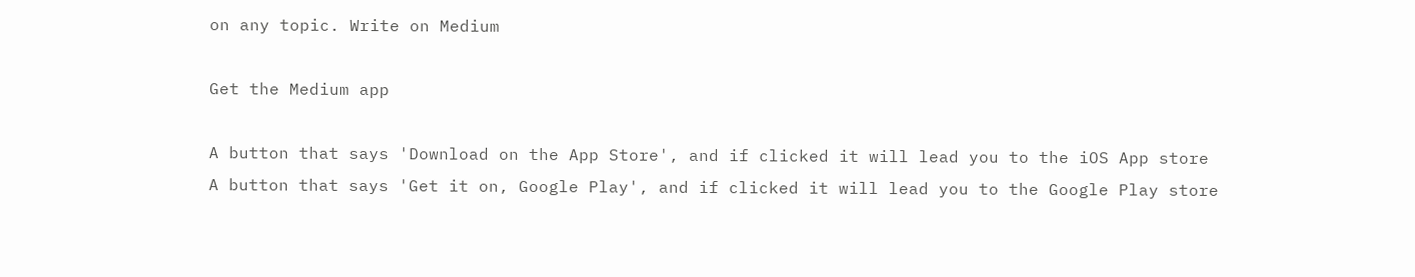on any topic. Write on Medium

Get the Medium app

A button that says 'Download on the App Store', and if clicked it will lead you to the iOS App store
A button that says 'Get it on, Google Play', and if clicked it will lead you to the Google Play store